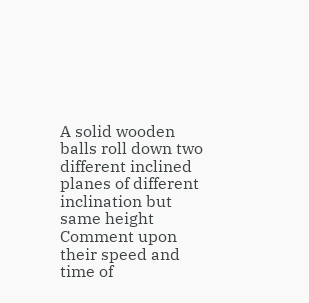A solid wooden balls roll down two different inclined planes of different inclination but same height Comment upon their speed and time of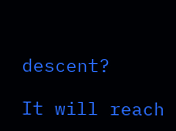descent?

It will reach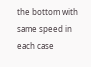the bottom with same speed in each case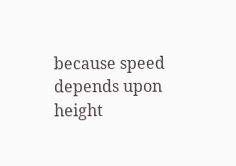because speed depends upon height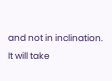and not in inclination.
It will take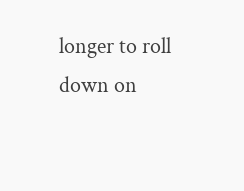longer to roll down on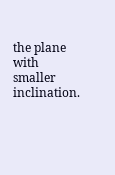the plane with smaller inclination.